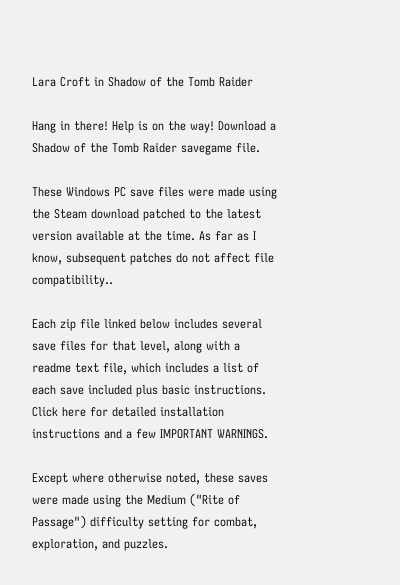Lara Croft in Shadow of the Tomb Raider

Hang in there! Help is on the way! Download a Shadow of the Tomb Raider savegame file.

These Windows PC save files were made using the Steam download patched to the latest version available at the time. As far as I know, subsequent patches do not affect file compatibility..

Each zip file linked below includes several save files for that level, along with a readme text file, which includes a list of each save included plus basic instructions. Click here for detailed installation instructions and a few IMPORTANT WARNINGS.

Except where otherwise noted, these saves were made using the Medium ("Rite of Passage") difficulty setting for combat, exploration, and puzzles.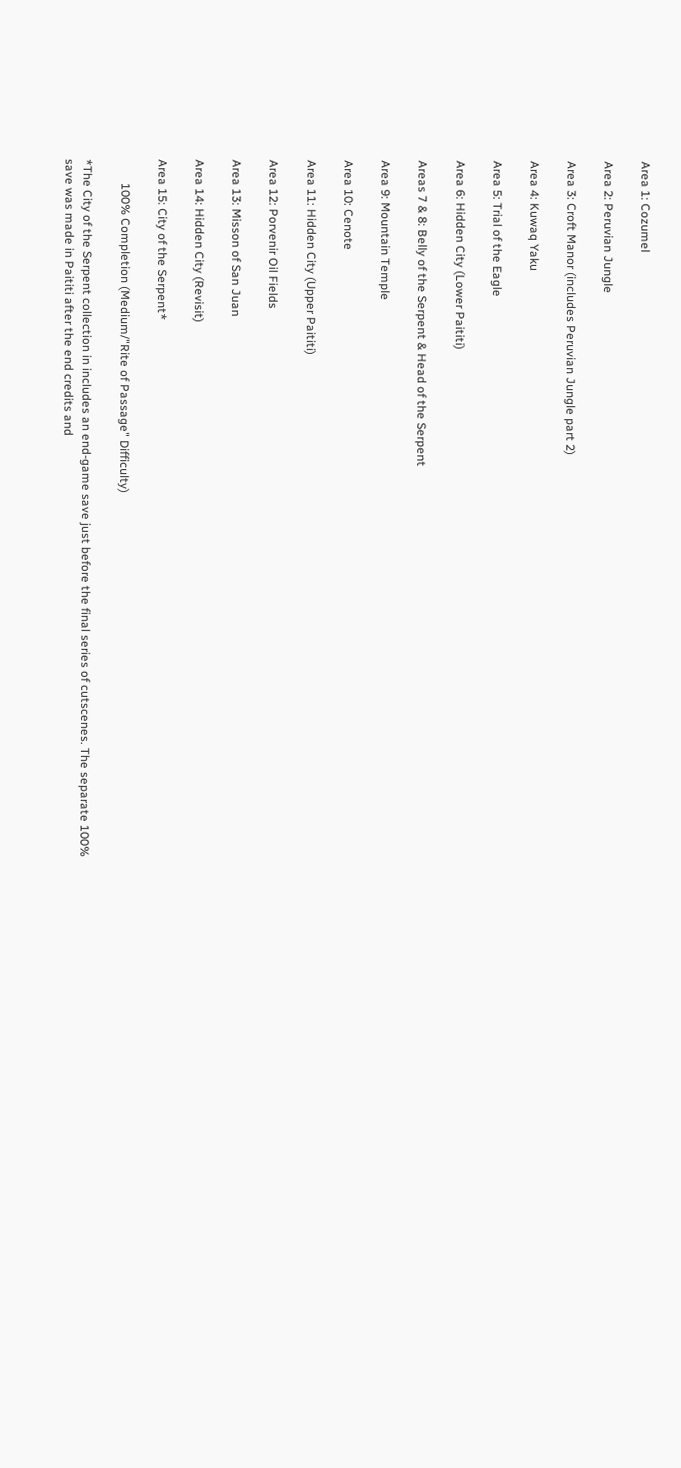Area 1: Cozumel

Area 2: Peruvian Jungle

Area 3: Croft Manor (includes Peruvian Jungle part 2)

Area 4: Kuwaq Yaku

Area 5: Trial of the Eagle

Area 6: Hidden City (Lower Paititi)

Areas 7 & 8: Belly of the Serpent & Head of the Serpent

Area 9: Mountain Temple

Area 10: Cenote

Area 11: Hidden City (Upper Paititi)

Area 12: Porvenir Oil Fields

Area 13: Misson of San Juan

Area 14: Hidden City (Revisit)

Area 15: City of the Serpent*

        100% Completion (Medium/"Rite of Passage" Difficulty)

*The City of the Serpent collection in includes an end-game save just before the final series of cutscenes. The separate 100% save was made in Paititi after the end credits and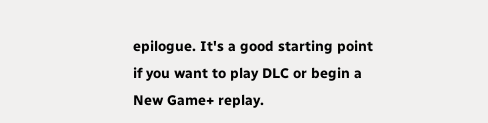epilogue. It's a good starting point if you want to play DLC or begin a New Game+ replay.